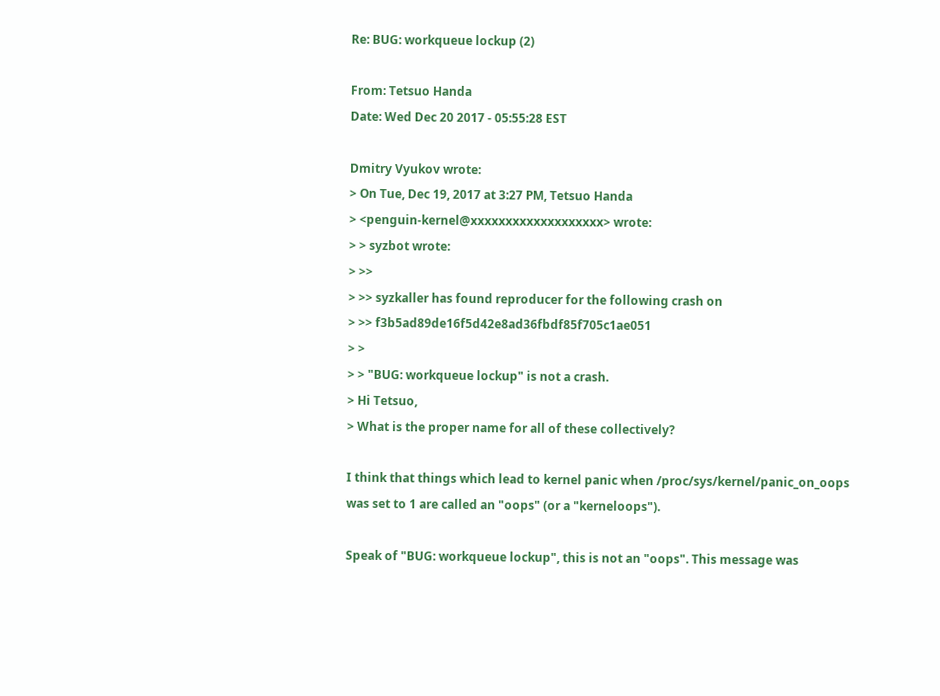Re: BUG: workqueue lockup (2)

From: Tetsuo Handa
Date: Wed Dec 20 2017 - 05:55:28 EST

Dmitry Vyukov wrote:
> On Tue, Dec 19, 2017 at 3:27 PM, Tetsuo Handa
> <penguin-kernel@xxxxxxxxxxxxxxxxxxx> wrote:
> > syzbot wrote:
> >>
> >> syzkaller has found reproducer for the following crash on
> >> f3b5ad89de16f5d42e8ad36fbdf85f705c1ae051
> >
> > "BUG: workqueue lockup" is not a crash.
> Hi Tetsuo,
> What is the proper name for all of these collectively?

I think that things which lead to kernel panic when /proc/sys/kernel/panic_on_oops
was set to 1 are called an "oops" (or a "kerneloops").

Speak of "BUG: workqueue lockup", this is not an "oops". This message was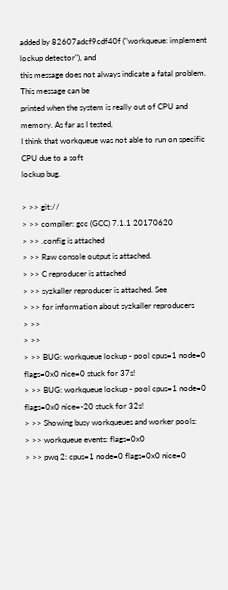added by 82607adcf9cdf40f ("workqueue: implement lockup detector"), and
this message does not always indicate a fatal problem. This message can be
printed when the system is really out of CPU and memory. As far as I tested,
I think that workqueue was not able to run on specific CPU due to a soft
lockup bug.

> >> git://
> >> compiler: gcc (GCC) 7.1.1 20170620
> >> .config is attached
> >> Raw console output is attached.
> >> C reproducer is attached
> >> syzkaller reproducer is attached. See
> >> for information about syzkaller reproducers
> >>
> >>
> >> BUG: workqueue lockup - pool cpus=1 node=0 flags=0x0 nice=0 stuck for 37s!
> >> BUG: workqueue lockup - pool cpus=1 node=0 flags=0x0 nice=-20 stuck for 32s!
> >> Showing busy workqueues and worker pools:
> >> workqueue events: flags=0x0
> >> pwq 2: cpus=1 node=0 flags=0x0 nice=0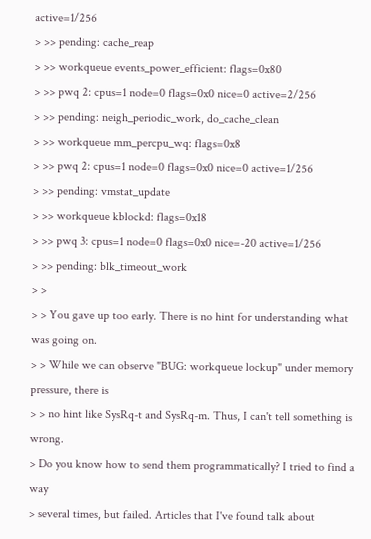active=1/256
> >> pending: cache_reap
> >> workqueue events_power_efficient: flags=0x80
> >> pwq 2: cpus=1 node=0 flags=0x0 nice=0 active=2/256
> >> pending: neigh_periodic_work, do_cache_clean
> >> workqueue mm_percpu_wq: flags=0x8
> >> pwq 2: cpus=1 node=0 flags=0x0 nice=0 active=1/256
> >> pending: vmstat_update
> >> workqueue kblockd: flags=0x18
> >> pwq 3: cpus=1 node=0 flags=0x0 nice=-20 active=1/256
> >> pending: blk_timeout_work
> >
> > You gave up too early. There is no hint for understanding what was going on.
> > While we can observe "BUG: workqueue lockup" under memory pressure, there is
> > no hint like SysRq-t and SysRq-m. Thus, I can't tell something is wrong.
> Do you know how to send them programmatically? I tried to find a way
> several times, but failed. Articles that I've found talk about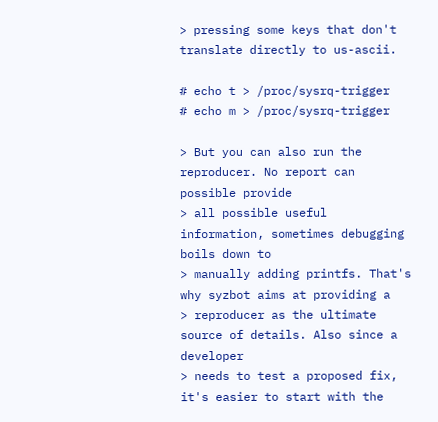> pressing some keys that don't translate directly to us-ascii.

# echo t > /proc/sysrq-trigger
# echo m > /proc/sysrq-trigger

> But you can also run the reproducer. No report can possible provide
> all possible useful information, sometimes debugging boils down to
> manually adding printfs. That's why syzbot aims at providing a
> reproducer as the ultimate source of details. Also since a developer
> needs to test a proposed fix, it's easier to start with the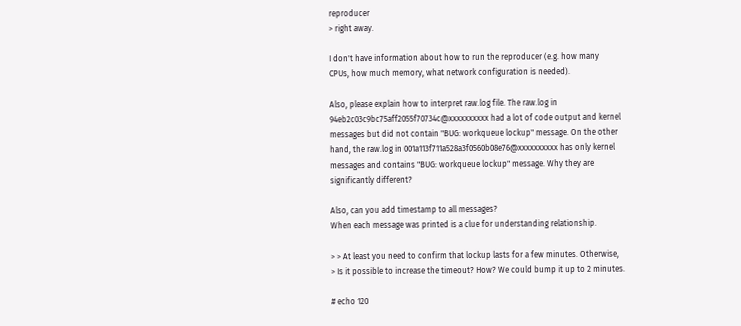reproducer
> right away.

I don't have information about how to run the reproducer (e.g. how many
CPUs, how much memory, what network configuration is needed).

Also, please explain how to interpret raw.log file. The raw.log in
94eb2c03c9bc75aff2055f70734c@xxxxxxxxxx had a lot of code output and kernel
messages but did not contain "BUG: workqueue lockup" message. On the other
hand, the raw.log in 001a113f711a528a3f0560b08e76@xxxxxxxxxx has only kernel
messages and contains "BUG: workqueue lockup" message. Why they are
significantly different?

Also, can you add timestamp to all messages?
When each message was printed is a clue for understanding relationship.

> > At least you need to confirm that lockup lasts for a few minutes. Otherwise,
> Is it possible to increase the timeout? How? We could bump it up to 2 minutes.

# echo 120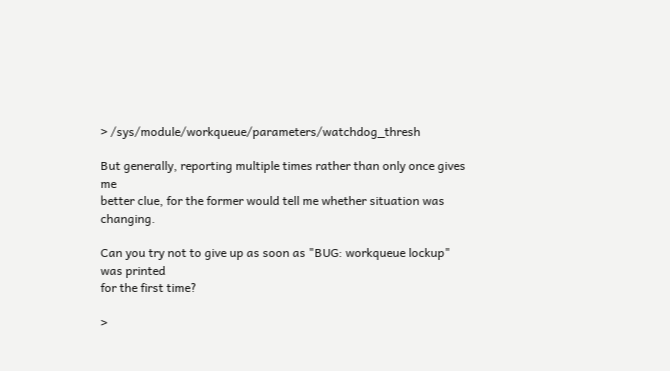> /sys/module/workqueue/parameters/watchdog_thresh

But generally, reporting multiple times rather than only once gives me
better clue, for the former would tell me whether situation was changing.

Can you try not to give up as soon as "BUG: workqueue lockup" was printed
for the first time?

>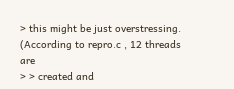> this might be just overstressing. (According to repro.c , 12 threads are
> > created and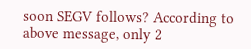soon SEGV follows? According to above message, only 2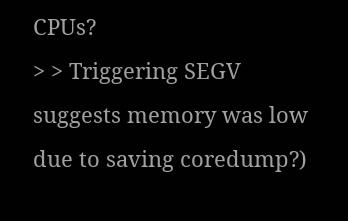CPUs?
> > Triggering SEGV suggests memory was low due to saving coredump?)